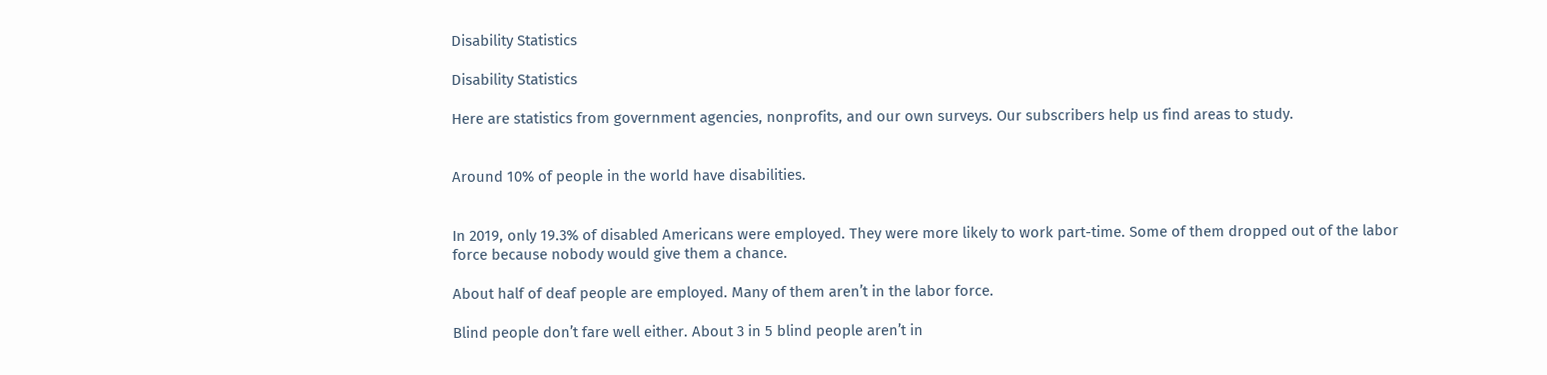Disability Statistics

Disability Statistics

Here are statistics from government agencies, nonprofits, and our own surveys. Our subscribers help us find areas to study.


Around 10% of people in the world have disabilities.


In 2019, only 19.3% of disabled Americans were employed. They were more likely to work part-time. Some of them dropped out of the labor force because nobody would give them a chance.

About half of deaf people are employed. Many of them aren’t in the labor force.

Blind people don’t fare well either. About 3 in 5 blind people aren’t in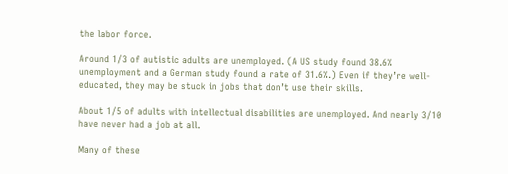the labor force.

Around 1/3 of autistic adults are unemployed. (A US study found 38.6% unemployment and a German study found a rate of 31.6%.) Even if they’re well-educated, they may be stuck in jobs that don’t use their skills.

About 1/5 of adults with intellectual disabilities are unemployed. And nearly 3/10 have never had a job at all.

Many of these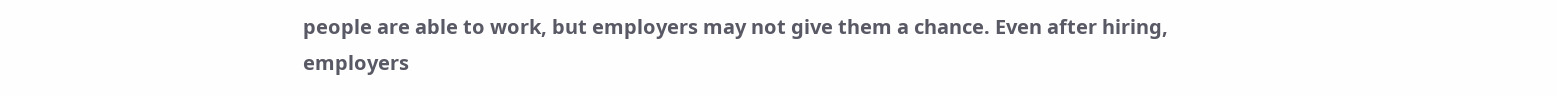people are able to work, but employers may not give them a chance. Even after hiring, employers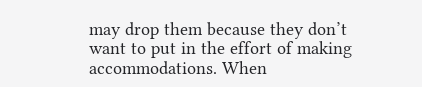may drop them because they don’t want to put in the effort of making accommodations. When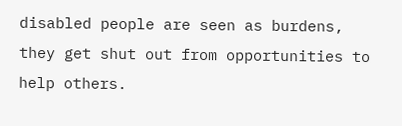disabled people are seen as burdens, they get shut out from opportunities to help others.